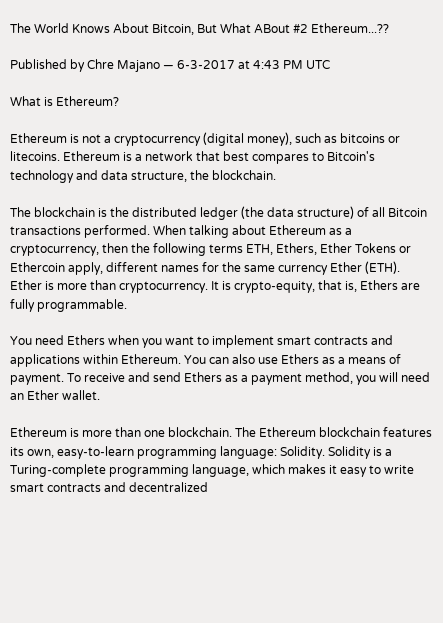The World Knows About Bitcoin, But What ABout #2 Ethereum...??

Published by Chre Majano — 6-3-2017 at 4:43 PM UTC

What is Ethereum?

Ethereum is not a cryptocurrency (digital money), such as bitcoins or litecoins. Ethereum is a network that best compares to Bitcoin's technology and data structure, the blockchain.

The blockchain is the distributed ledger (the data structure) of all Bitcoin transactions performed. When talking about Ethereum as a cryptocurrency, then the following terms ETH, Ethers, Ether Tokens or Ethercoin apply, different names for the same currency Ether (ETH). Ether is more than cryptocurrency. It is crypto-equity, that is, Ethers are fully programmable.

You need Ethers when you want to implement smart contracts and applications within Ethereum. You can also use Ethers as a means of payment. To receive and send Ethers as a payment method, you will need an Ether wallet.

Ethereum is more than one blockchain. The Ethereum blockchain features its own, easy-to-learn programming language: Solidity. Solidity is a Turing-complete programming language, which makes it easy to write smart contracts and decentralized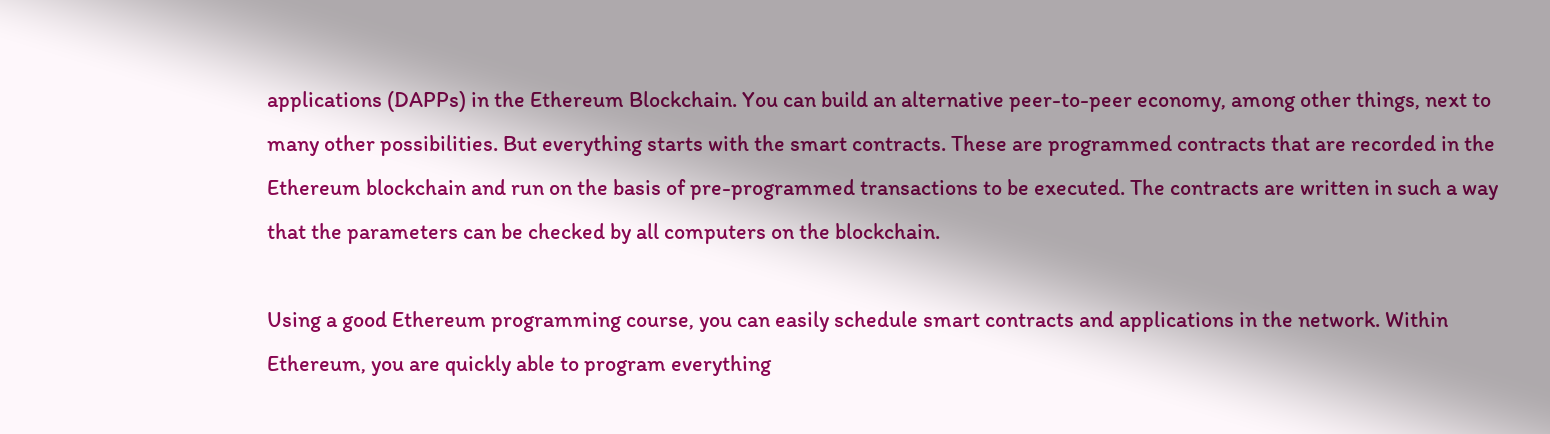applications (DAPPs) in the Ethereum Blockchain. You can build an alternative peer-to-peer economy, among other things, next to many other possibilities. But everything starts with the smart contracts. These are programmed contracts that are recorded in the Ethereum blockchain and run on the basis of pre-programmed transactions to be executed. The contracts are written in such a way that the parameters can be checked by all computers on the blockchain.

Using a good Ethereum programming course, you can easily schedule smart contracts and applications in the network. Within Ethereum, you are quickly able to program everything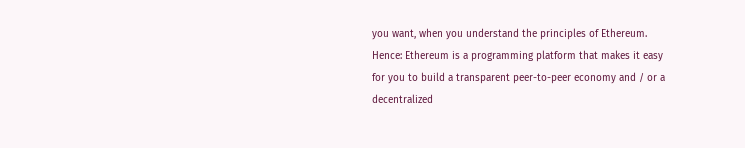you want, when you understand the principles of Ethereum. Hence: Ethereum is a programming platform that makes it easy for you to build a transparent peer-to-peer economy and / or a decentralized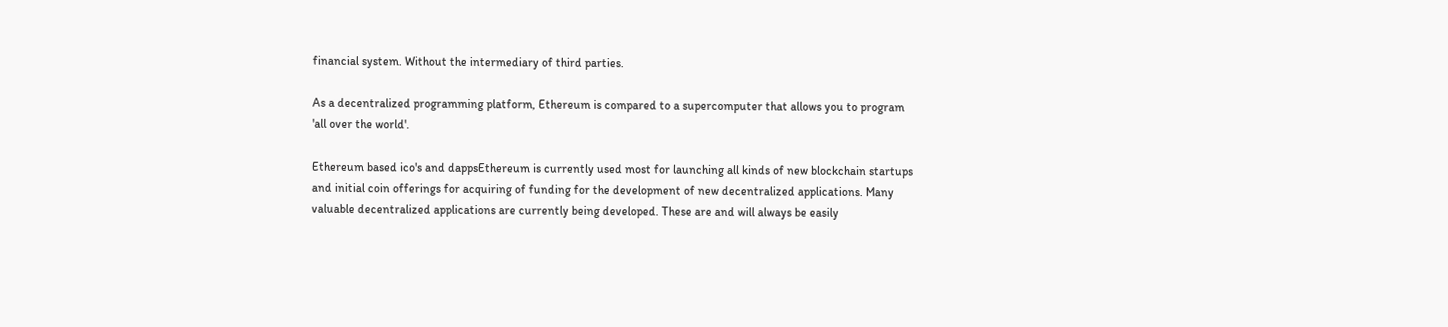financial system. Without the intermediary of third parties.

As a decentralized programming platform, Ethereum is compared to a supercomputer that allows you to program 'all over the world'.

Ethereum based ico's and dappsEthereum is currently used most for launching all kinds of new blockchain startups and initial coin offerings for acquiring of funding for the development of new decentralized applications. Many valuable decentralized applications are currently being developed. These are and will always be easily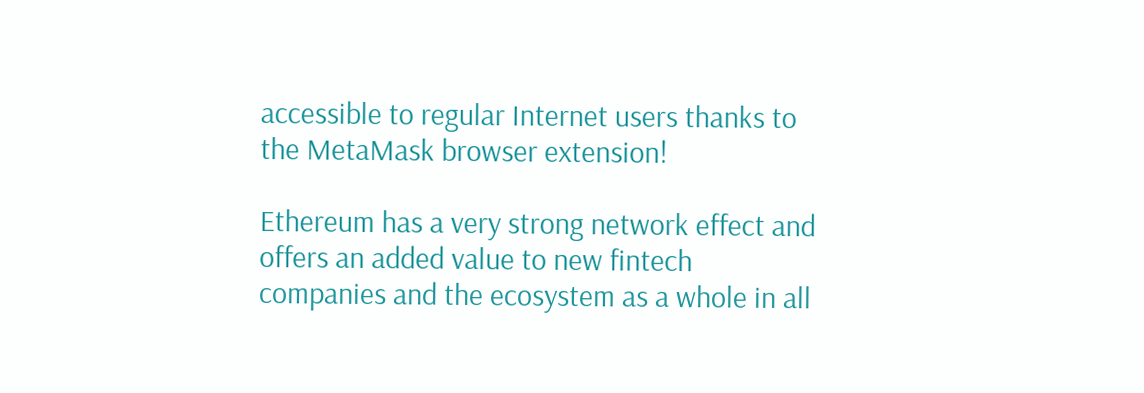accessible to regular Internet users thanks to the MetaMask browser extension!

Ethereum has a very strong network effect and offers an added value to new fintech companies and the ecosystem as a whole in all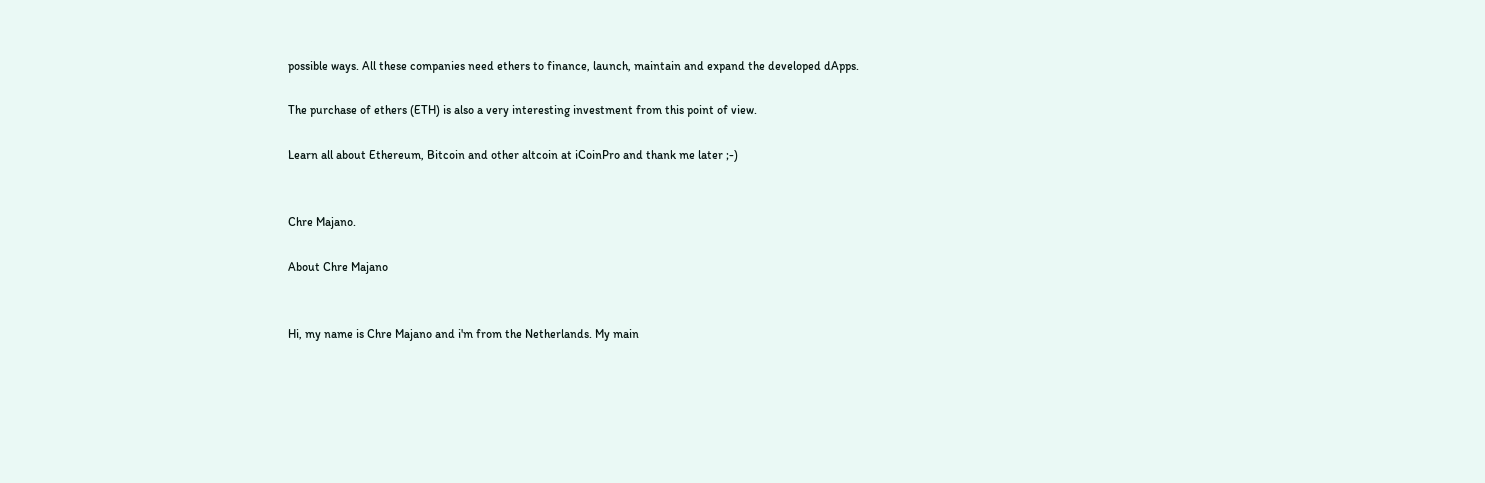possible ways. All these companies need ethers to finance, launch, maintain and expand the developed dApps.

The purchase of ethers (ETH) is also a very interesting investment from this point of view.

Learn all about Ethereum, Bitcoin and other altcoin at iCoinPro and thank me later ;-)


Chre Majano.

About Chre Majano


Hi, my name is Chre Majano and i'm from the Netherlands. My main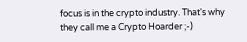focus is in the crypto industry. That's why they call me a Crypto Hoarder ;-)